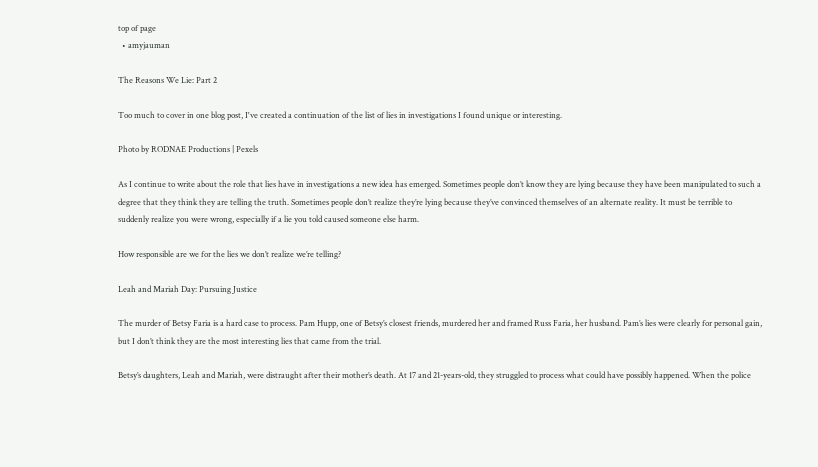top of page
  • amyjauman

The Reasons We Lie: Part 2

Too much to cover in one blog post, I've created a continuation of the list of lies in investigations I found unique or interesting.

Photo by RODNAE Productions | Pexels

As I continue to write about the role that lies have in investigations a new idea has emerged. Sometimes people don’t know they are lying because they have been manipulated to such a degree that they think they are telling the truth. Sometimes people don’t realize they’re lying because they’ve convinced themselves of an alternate reality. It must be terrible to suddenly realize you were wrong, especially if a lie you told caused someone else harm.

How responsible are we for the lies we don’t realize we’re telling?

Leah and Mariah Day: Pursuing Justice

The murder of Betsy Faria is a hard case to process. Pam Hupp, one of Betsy’s closest friends, murdered her and framed Russ Faria, her husband. Pam’s lies were clearly for personal gain, but I don’t think they are the most interesting lies that came from the trial.

Betsy’s daughters, Leah and Mariah, were distraught after their mother’s death. At 17 and 21-years-old, they struggled to process what could have possibly happened. When the police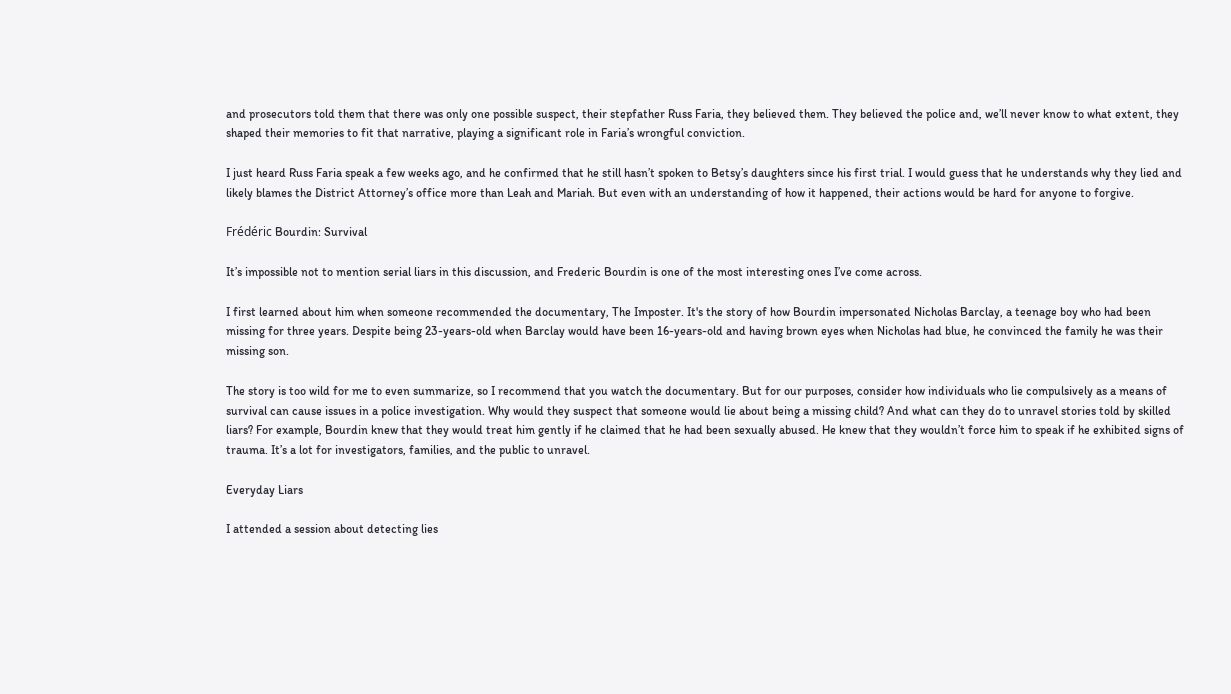and prosecutors told them that there was only one possible suspect, their stepfather Russ Faria, they believed them. They believed the police and, we’ll never know to what extent, they shaped their memories to fit that narrative, playing a significant role in Faria’s wrongful conviction.

I just heard Russ Faria speak a few weeks ago, and he confirmed that he still hasn’t spoken to Betsy’s daughters since his first trial. I would guess that he understands why they lied and likely blames the District Attorney’s office more than Leah and Mariah. But even with an understanding of how it happened, their actions would be hard for anyone to forgive.

Frédéric Bourdin: Survival

It’s impossible not to mention serial liars in this discussion, and Frederic Bourdin is one of the most interesting ones I’ve come across.

I first learned about him when someone recommended the documentary, The Imposter. It's the story of how Bourdin impersonated Nicholas Barclay, a teenage boy who had been missing for three years. Despite being 23-years-old when Barclay would have been 16-years-old and having brown eyes when Nicholas had blue, he convinced the family he was their missing son.

The story is too wild for me to even summarize, so I recommend that you watch the documentary. But for our purposes, consider how individuals who lie compulsively as a means of survival can cause issues in a police investigation. Why would they suspect that someone would lie about being a missing child? And what can they do to unravel stories told by skilled liars? For example, Bourdin knew that they would treat him gently if he claimed that he had been sexually abused. He knew that they wouldn’t force him to speak if he exhibited signs of trauma. It’s a lot for investigators, families, and the public to unravel.

Everyday Liars

I attended a session about detecting lies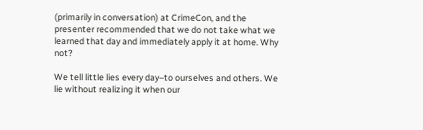(primarily in conversation) at CrimeCon, and the presenter recommended that we do not take what we learned that day and immediately apply it at home. Why not?

We tell little lies every day–to ourselves and others. We lie without realizing it when our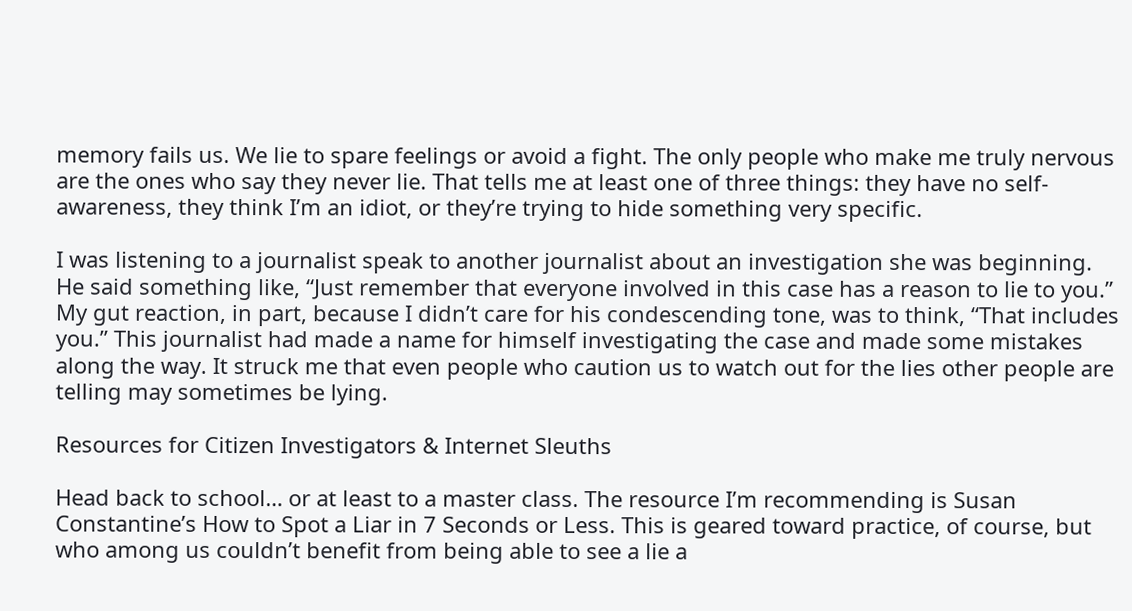memory fails us. We lie to spare feelings or avoid a fight. The only people who make me truly nervous are the ones who say they never lie. That tells me at least one of three things: they have no self-awareness, they think I’m an idiot, or they’re trying to hide something very specific.

I was listening to a journalist speak to another journalist about an investigation she was beginning. He said something like, “Just remember that everyone involved in this case has a reason to lie to you.” My gut reaction, in part, because I didn’t care for his condescending tone, was to think, “That includes you.” This journalist had made a name for himself investigating the case and made some mistakes along the way. It struck me that even people who caution us to watch out for the lies other people are telling may sometimes be lying.

Resources for Citizen Investigators & Internet Sleuths

Head back to school… or at least to a master class. The resource I’m recommending is Susan Constantine’s How to Spot a Liar in 7 Seconds or Less. This is geared toward practice, of course, but who among us couldn’t benefit from being able to see a lie a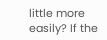little more easily? If the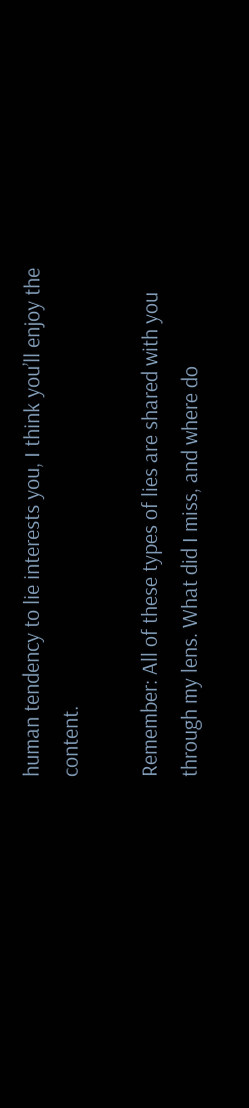human tendency to lie interests you, I think you’ll enjoy the content.

Remember: All of these types of lies are shared with you through my lens. What did I miss, and where do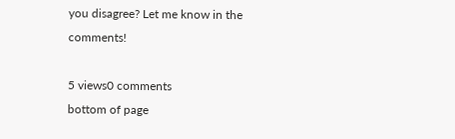you disagree? Let me know in the comments!

5 views0 comments
bottom of page